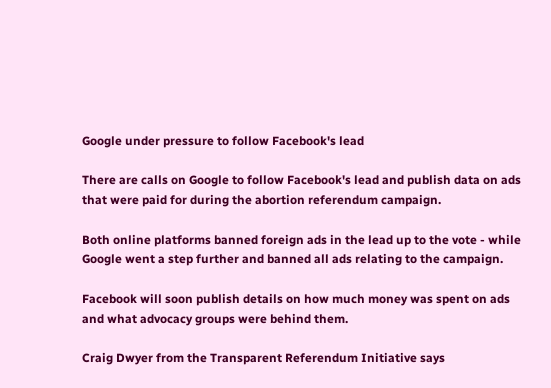Google under pressure to follow Facebook's lead

There are calls on Google to follow Facebook's lead and publish data on ads that were paid for during the abortion referendum campaign.

Both online platforms banned foreign ads in the lead up to the vote - while Google went a step further and banned all ads relating to the campaign.

Facebook will soon publish details on how much money was spent on ads and what advocacy groups were behind them.

Craig Dwyer from the Transparent Referendum Initiative says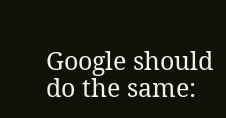Google should do the same: